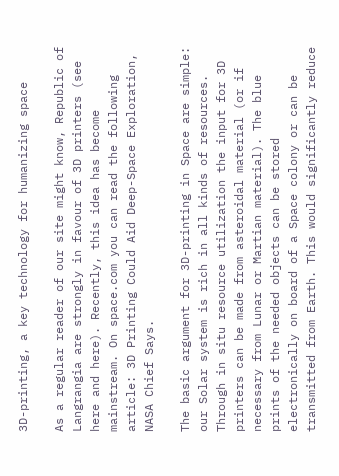3D-printing, a key technology for humanizing space

As a regular reader of our site might know, Republic of Langrangia are strongly in favour of 3D printers (see here and here). Recently, this idea has become mainstream. On space.com you can read the following article: 3D Printing Could Aid Deep-Space Exploration, NASA Chief Says.

The basic argument for 3D-printing in Space are simple: our Solar system is rich in all kinds of resources. Through in situ resource utilization the input for 3D printers can be made from asteroidal material (or if necessary from Lunar or Martian material). The blue prints of the needed objects can be stored electronically on board of a Space colony or can be transmitted from Earth. This would significantly reduce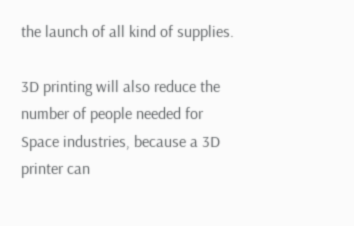the launch of all kind of supplies.

3D printing will also reduce the number of people needed for Space industries, because a 3D printer can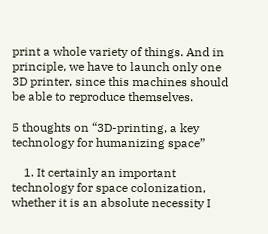print a whole variety of things. And in principle, we have to launch only one 3D printer, since this machines should be able to reproduce themselves.

5 thoughts on “3D-printing, a key technology for humanizing space”

    1. It certainly an important technology for space colonization, whether it is an absolute necessity I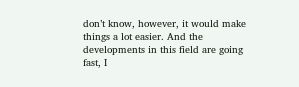don’t know, however, it would make things a lot easier. And the developments in this field are going fast, I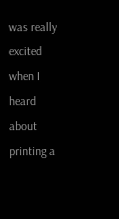was really excited when I heard about printing a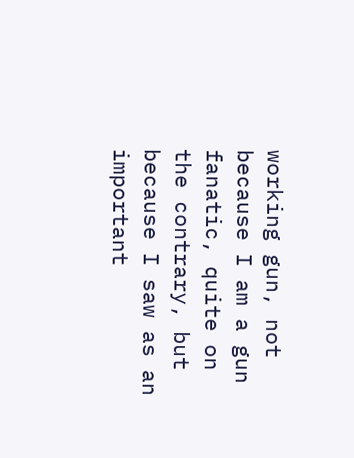working gun, not because I am a gun fanatic, quite on the contrary, but because I saw as an important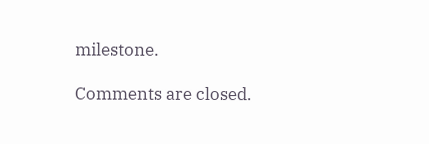milestone.

Comments are closed.